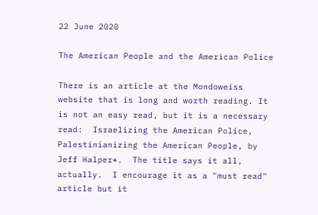22 June 2020

The American People and the American Police

There is an article at the Mondoweiss website that is long and worth reading. It is not an easy read, but it is a necessary read:  Israelizing the American Police, Palestinianizing the American People, by Jeff Halper*.  The title says it all, actually.  I encourage it as a "must read" article but it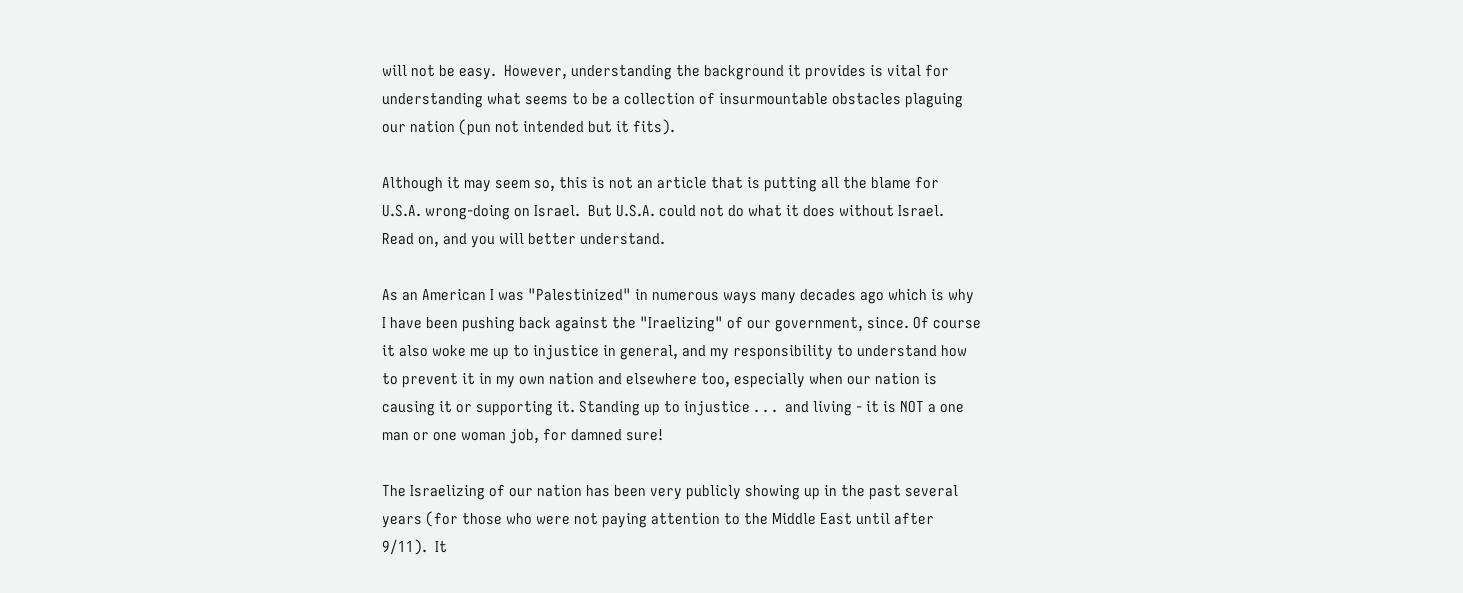will not be easy.  However, understanding the background it provides is vital for understanding what seems to be a collection of insurmountable obstacles plaguing our nation (pun not intended but it fits).

Although it may seem so, this is not an article that is putting all the blame for U.S.A. wrong-doing on Israel.  But U.S.A. could not do what it does without Israel.  Read on, and you will better understand.

As an American I was "Palestinized" in numerous ways many decades ago which is why I have been pushing back against the "Iraelizing" of our government, since. Of course it also woke me up to injustice in general, and my responsibility to understand how to prevent it in my own nation and elsewhere too, especially when our nation is causing it or supporting it. Standing up to injustice . . .  and living - it is NOT a one man or one woman job, for damned sure!

The Israelizing of our nation has been very publicly showing up in the past several years (for those who were not paying attention to the Middle East until after 9/11).  It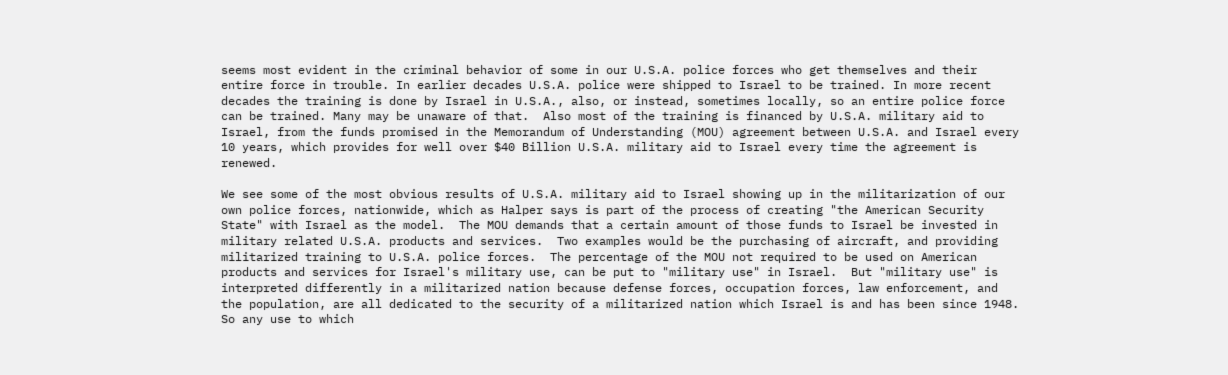seems most evident in the criminal behavior of some in our U.S.A. police forces who get themselves and their entire force in trouble. In earlier decades U.S.A. police were shipped to Israel to be trained. In more recent decades the training is done by Israel in U.S.A., also, or instead, sometimes locally, so an entire police force can be trained. Many may be unaware of that.  Also most of the training is financed by U.S.A. military aid to Israel, from the funds promised in the Memorandum of Understanding (MOU) agreement between U.S.A. and Israel every 10 years, which provides for well over $40 Billion U.S.A. military aid to Israel every time the agreement is renewed.

We see some of the most obvious results of U.S.A. military aid to Israel showing up in the militarization of our own police forces, nationwide, which as Halper says is part of the process of creating "the American Security State" with Israel as the model.  The MOU demands that a certain amount of those funds to Israel be invested in military related U.S.A. products and services.  Two examples would be the purchasing of aircraft, and providing militarized training to U.S.A. police forces.  The percentage of the MOU not required to be used on American products and services for Israel's military use, can be put to "military use" in Israel.  But "military use" is interpreted differently in a militarized nation because defense forces, occupation forces, law enforcement, and the population, are all dedicated to the security of a militarized nation which Israel is and has been since 1948.  So any use to which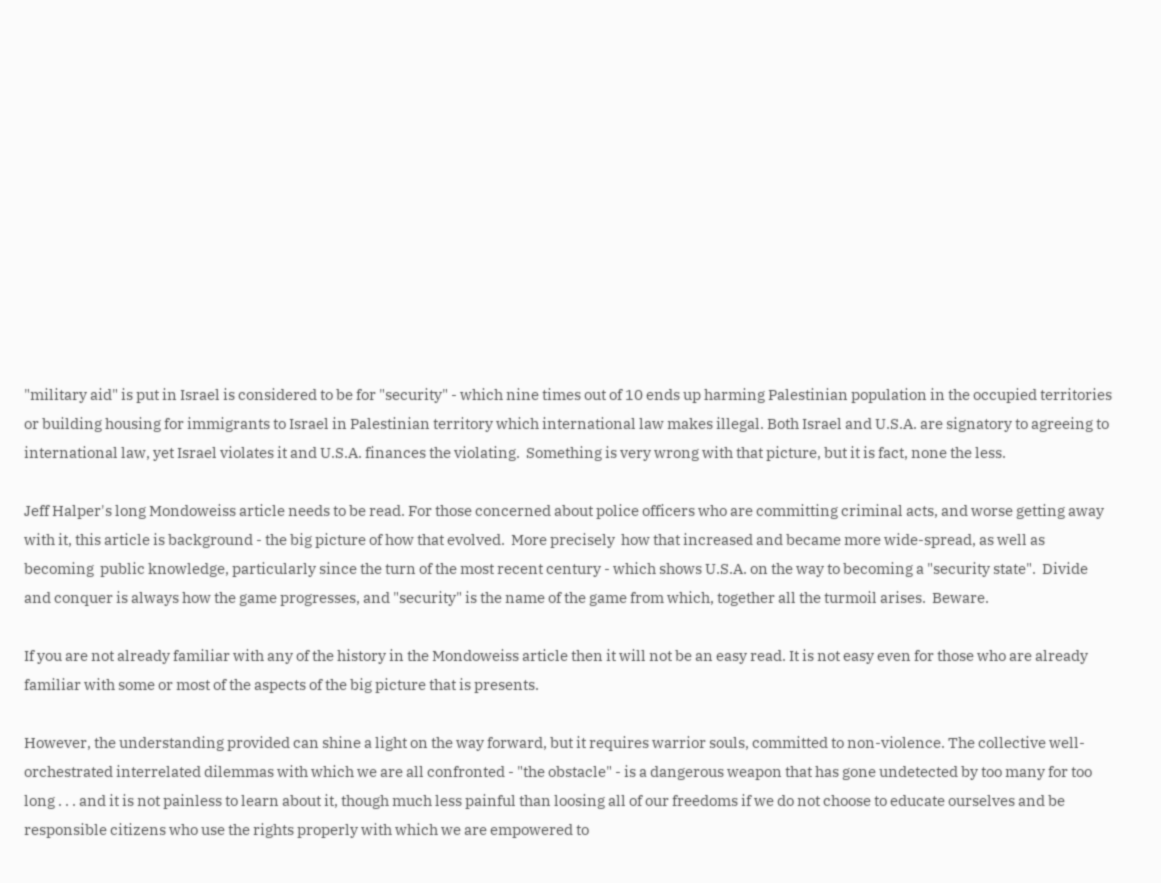"military aid" is put in Israel is considered to be for "security" - which nine times out of 10 ends up harming Palestinian population in the occupied territories or building housing for immigrants to Israel in Palestinian territory which international law makes illegal. Both Israel and U.S.A. are signatory to agreeing to international law, yet Israel violates it and U.S.A. finances the violating.  Something is very wrong with that picture, but it is fact, none the less.

Jeff Halper's long Mondoweiss article needs to be read. For those concerned about police officers who are committing criminal acts, and worse getting away with it, this article is background - the big picture of how that evolved.  More precisely  how that increased and became more wide-spread, as well as becoming  public knowledge, particularly since the turn of the most recent century - which shows U.S.A. on the way to becoming a "security state".  Divide and conquer is always how the game progresses, and "security" is the name of the game from which, together all the turmoil arises.  Beware.

If you are not already familiar with any of the history in the Mondoweiss article then it will not be an easy read. It is not easy even for those who are already familiar with some or most of the aspects of the big picture that is presents.

However, the understanding provided can shine a light on the way forward, but it requires warrior souls, committed to non-violence. The collective well-orchestrated interrelated dilemmas with which we are all confronted - "the obstacle" - is a dangerous weapon that has gone undetected by too many for too long . . . and it is not painless to learn about it, though much less painful than loosing all of our freedoms if we do not choose to educate ourselves and be responsible citizens who use the rights properly with which we are empowered to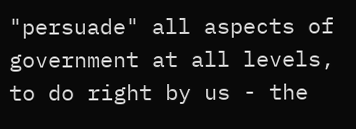"persuade" all aspects of government at all levels, to do right by us - the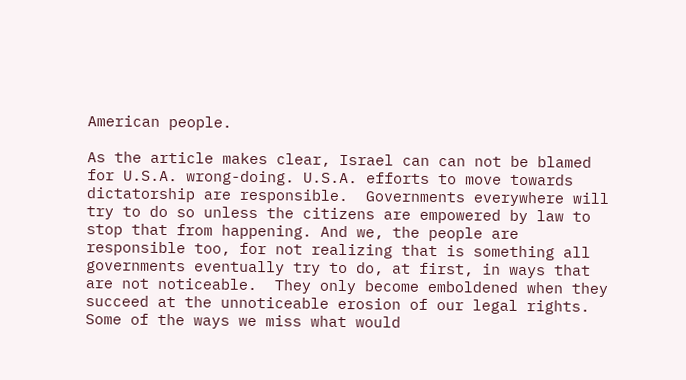American people.

As the article makes clear, Israel can can not be blamed for U.S.A. wrong-doing. U.S.A. efforts to move towards dictatorship are responsible.  Governments everywhere will try to do so unless the citizens are empowered by law to stop that from happening. And we, the people are responsible too, for not realizing that is something all governments eventually try to do, at first, in ways that are not noticeable.  They only become emboldened when they succeed at the unnoticeable erosion of our legal rights.  Some of the ways we miss what would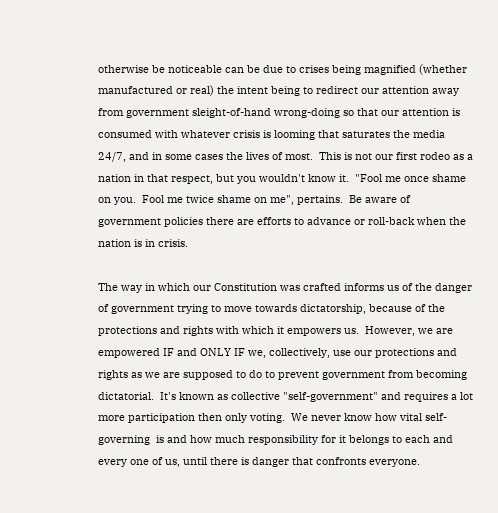otherwise be noticeable can be due to crises being magnified (whether manufactured or real) the intent being to redirect our attention away from government sleight-of-hand wrong-doing so that our attention is consumed with whatever crisis is looming that saturates the media 24/7, and in some cases the lives of most.  This is not our first rodeo as a nation in that respect, but you wouldn't know it.  "Fool me once shame on you.  Fool me twice shame on me", pertains.  Be aware of government policies there are efforts to advance or roll-back when the nation is in crisis.

The way in which our Constitution was crafted informs us of the danger of government trying to move towards dictatorship, because of the protections and rights with which it empowers us.  However, we are empowered IF and ONLY IF we, collectively, use our protections and rights as we are supposed to do to prevent government from becoming dictatorial.  It's known as collective "self-government" and requires a lot more participation then only voting.  We never know how vital self-governing  is and how much responsibility for it belongs to each and every one of us, until there is danger that confronts everyone.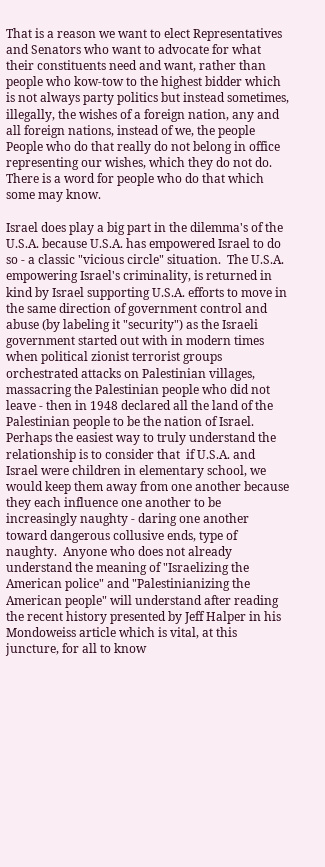That is a reason we want to elect Representatives and Senators who want to advocate for what their constituents need and want, rather than people who kow-tow to the highest bidder which is not always party politics but instead sometimes, illegally, the wishes of a foreign nation, any and all foreign nations, instead of we, the people  People who do that really do not belong in office representing our wishes, which they do not do.  There is a word for people who do that which some may know.

Israel does play a big part in the dilemma's of the U.S.A. because U.S.A. has empowered Israel to do so - a classic "vicious circle" situation.  The U.S.A. empowering Israel's criminality, is returned in kind by Israel supporting U.S.A. efforts to move in the same direction of government control and abuse (by labeling it "security") as the Israeli government started out with in modern times when political zionist terrorist groups orchestrated attacks on Palestinian villages, massacring the Palestinian people who did not leave - then in 1948 declared all the land of the Palestinian people to be the nation of Israel.  Perhaps the easiest way to truly understand the relationship is to consider that  if U.S.A. and Israel were children in elementary school, we would keep them away from one another because they each influence one another to be increasingly naughty - daring one another toward dangerous collusive ends, type of naughty.  Anyone who does not already understand the meaning of "Israelizing the American police" and "Palestinianizing the American people" will understand after reading the recent history presented by Jeff Halper in his  Mondoweiss article which is vital, at this juncture, for all to know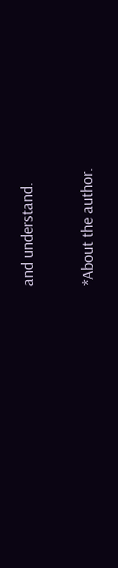and understand.

*About the author.